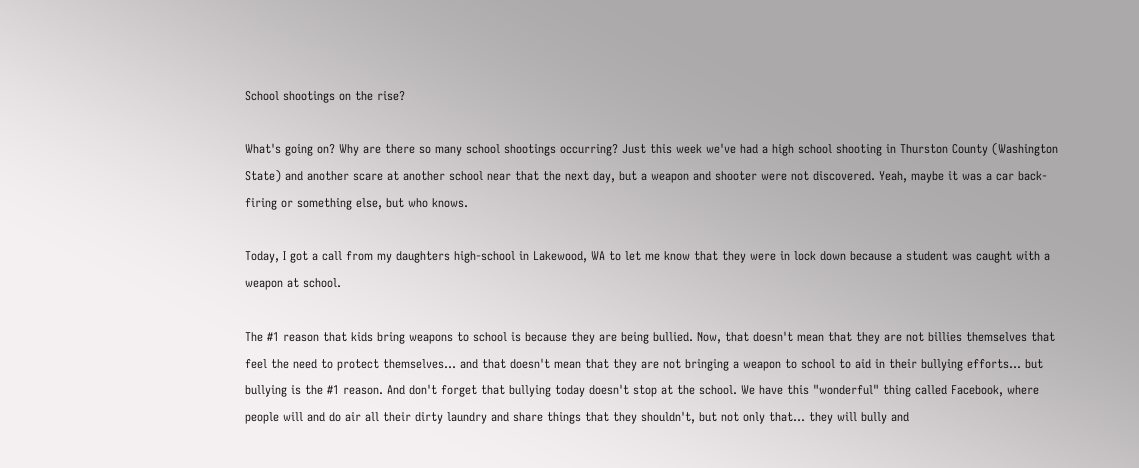School shootings on the rise?

What's going on? Why are there so many school shootings occurring? Just this week we've had a high school shooting in Thurston County (Washington State) and another scare at another school near that the next day, but a weapon and shooter were not discovered. Yeah, maybe it was a car back-firing or something else, but who knows.

Today, I got a call from my daughters high-school in Lakewood, WA to let me know that they were in lock down because a student was caught with a weapon at school.

The #1 reason that kids bring weapons to school is because they are being bullied. Now, that doesn't mean that they are not billies themselves that feel the need to protect themselves... and that doesn't mean that they are not bringing a weapon to school to aid in their bullying efforts... but bullying is the #1 reason. And don't forget that bullying today doesn't stop at the school. We have this "wonderful" thing called Facebook, where people will and do air all their dirty laundry and share things that they shouldn't, but not only that... they will bully and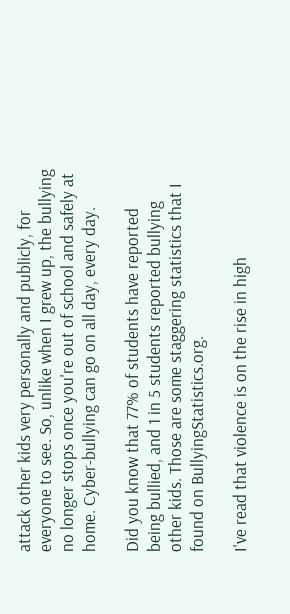attack other kids very personally and publicly, for everyone to see. So, unlike when I grew up, the bullying no longer stops once you're out of school and safely at home. Cyber-bullying can go on all day, every day.

Did you know that 77% of students have reported being bullied, and 1 in 5 students reported bullying other kids. Those are some staggering statistics that I found on BullyingStatistics.org.

I've read that violence is on the rise in high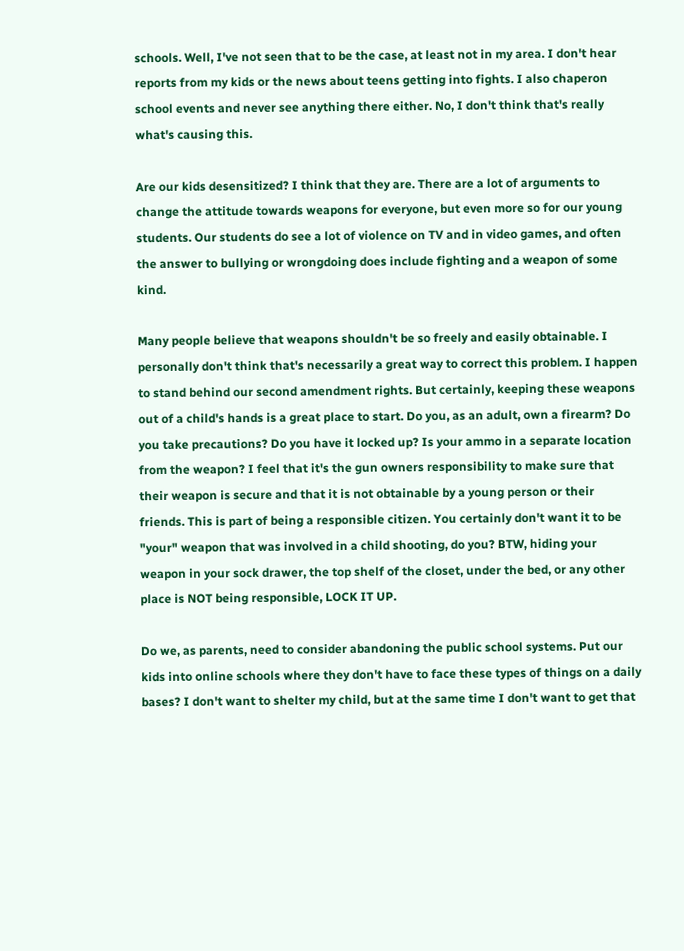schools. Well, I've not seen that to be the case, at least not in my area. I don't hear reports from my kids or the news about teens getting into fights. I also chaperon school events and never see anything there either. No, I don't think that's really what's causing this.

Are our kids desensitized? I think that they are. There are a lot of arguments to change the attitude towards weapons for everyone, but even more so for our young students. Our students do see a lot of violence on TV and in video games, and often the answer to bullying or wrongdoing does include fighting and a weapon of some kind.

Many people believe that weapons shouldn't be so freely and easily obtainable. I personally don't think that's necessarily a great way to correct this problem. I happen to stand behind our second amendment rights. But certainly, keeping these weapons out of a child's hands is a great place to start. Do you, as an adult, own a firearm? Do you take precautions? Do you have it locked up? Is your ammo in a separate location from the weapon? I feel that it's the gun owners responsibility to make sure that their weapon is secure and that it is not obtainable by a young person or their friends. This is part of being a responsible citizen. You certainly don't want it to be "your" weapon that was involved in a child shooting, do you? BTW, hiding your weapon in your sock drawer, the top shelf of the closet, under the bed, or any other place is NOT being responsible, LOCK IT UP.

Do we, as parents, need to consider abandoning the public school systems. Put our kids into online schools where they don't have to face these types of things on a daily bases? I don't want to shelter my child, but at the same time I don't want to get that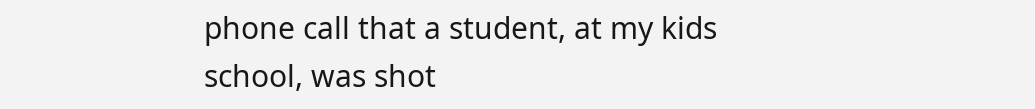phone call that a student, at my kids school, was shot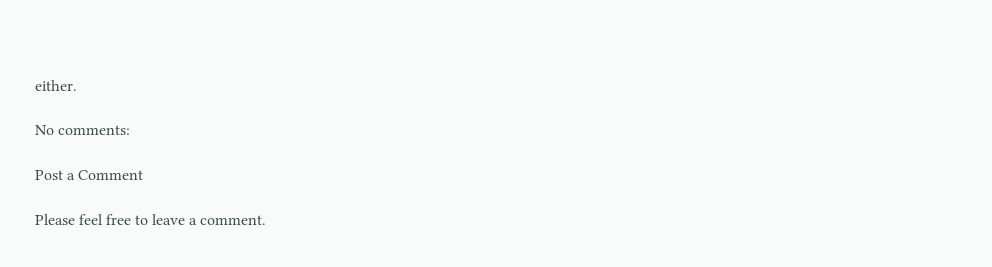either.

No comments:

Post a Comment

Please feel free to leave a comment.